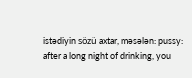istədiyin sözü axtar, məsələn: pussy:
after a long night of drinking, you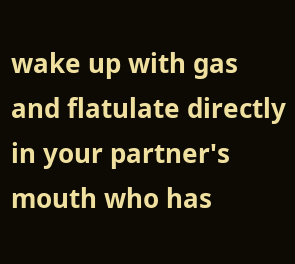wake up with gas and flatulate directly in your partner's mouth who has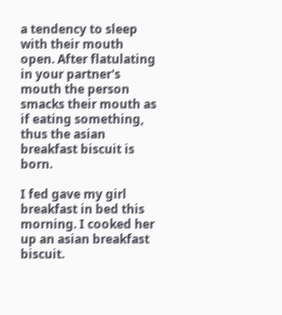a tendency to sleep with their mouth open. After flatulating in your partner's mouth the person smacks their mouth as if eating something, thus the asian breakfast biscuit is born.

I fed gave my girl breakfast in bed this morning. I cooked her up an asian breakfast biscuit.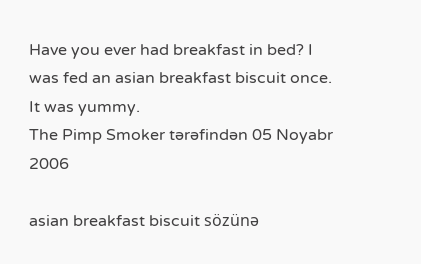Have you ever had breakfast in bed? I was fed an asian breakfast biscuit once. It was yummy.
The Pimp Smoker tərəfindən 05 Noyabr 2006

asian breakfast biscuit sözünə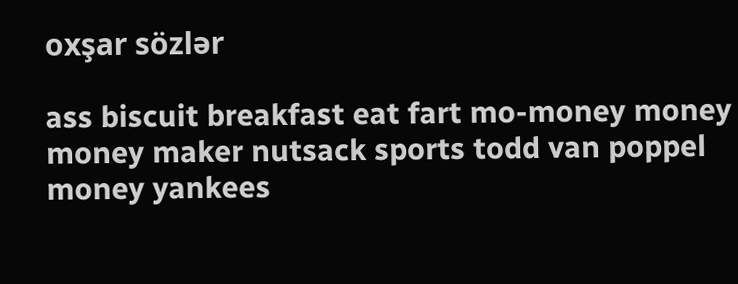oxşar sözlər

ass biscuit breakfast eat fart mo-money money money maker nutsack sports todd van poppel money yankees